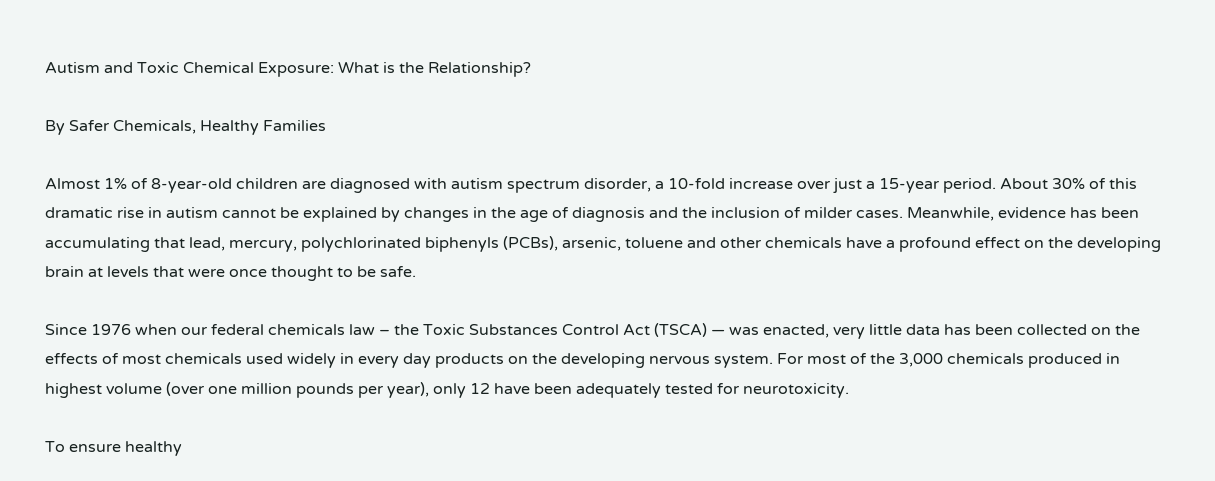Autism and Toxic Chemical Exposure: What is the Relationship?

By Safer Chemicals, Healthy Families

Almost 1% of 8-year-old children are diagnosed with autism spectrum disorder, a 10-fold increase over just a 15-year period. About 30% of this dramatic rise in autism cannot be explained by changes in the age of diagnosis and the inclusion of milder cases. Meanwhile, evidence has been accumulating that lead, mercury, polychlorinated biphenyls (PCBs), arsenic, toluene and other chemicals have a profound effect on the developing brain at levels that were once thought to be safe.

Since 1976 when our federal chemicals law – the Toxic Substances Control Act (TSCA) — was enacted, very little data has been collected on the effects of most chemicals used widely in every day products on the developing nervous system. For most of the 3,000 chemicals produced in highest volume (over one million pounds per year), only 12 have been adequately tested for neurotoxicity.

To ensure healthy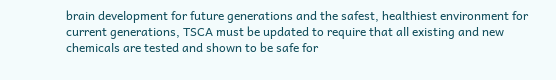brain development for future generations and the safest, healthiest environment for current generations, TSCA must be updated to require that all existing and new chemicals are tested and shown to be safe for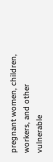pregnant women, children, workers, and other vulnerable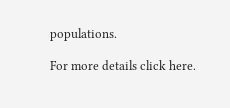populations.

For more details click here.